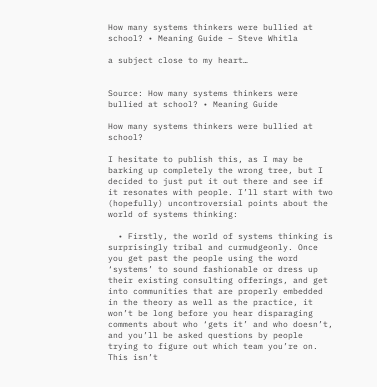How many systems thinkers were bullied at school? • Meaning Guide – Steve Whitla

a subject close to my heart…


Source: How many systems thinkers were bullied at school? • Meaning Guide

How many systems thinkers were bullied at school?

I hesitate to publish this, as I may be barking up completely the wrong tree, but I decided to just put it out there and see if it resonates with people. I’ll start with two (hopefully) uncontroversial points about the world of systems thinking:

  • Firstly, the world of systems thinking is surprisingly tribal and curmudgeonly. Once you get past the people using the word ‘systems’ to sound fashionable or dress up their existing consulting offerings, and get into communities that are properly embedded in the theory as well as the practice, it won’t be long before you hear disparaging comments about who ‘gets it’ and who doesn’t, and you’ll be asked questions by people trying to figure out which team you’re on. This isn’t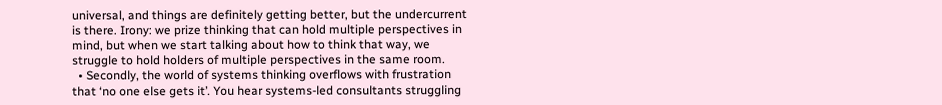universal, and things are definitely getting better, but the undercurrent is there. Irony: we prize thinking that can hold multiple perspectives in mind, but when we start talking about how to think that way, we struggle to hold holders of multiple perspectives in the same room.
  • Secondly, the world of systems thinking overflows with frustration that ‘no one else gets it’. You hear systems-led consultants struggling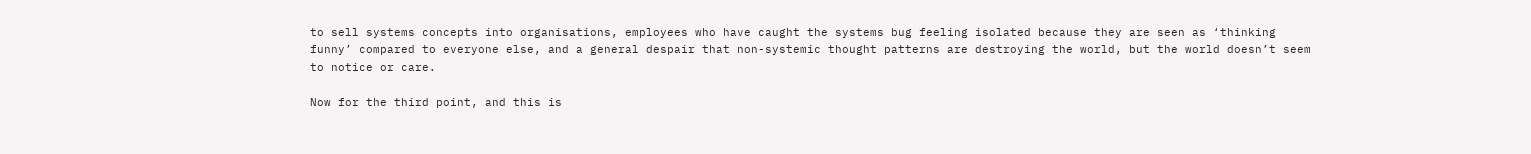to sell systems concepts into organisations, employees who have caught the systems bug feeling isolated because they are seen as ‘thinking funny’ compared to everyone else, and a general despair that non-systemic thought patterns are destroying the world, but the world doesn’t seem to notice or care.

Now for the third point, and this is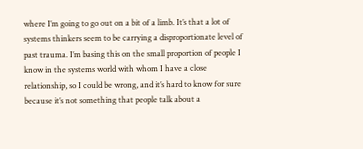where I’m going to go out on a bit of a limb. It’s that a lot of systems thinkers seem to be carrying a disproportionate level of past trauma. I’m basing this on the small proportion of people I know in the systems world with whom I have a close relationship, so I could be wrong, and it’s hard to know for sure because it’s not something that people talk about a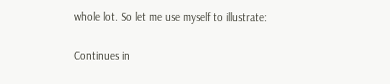whole lot. So let me use myself to illustrate:

Continues in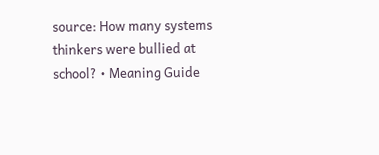source: How many systems thinkers were bullied at school? • Meaning Guide